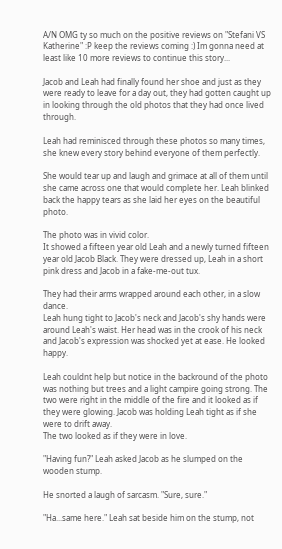A/N OMG ty so much on the positive reviews on "Stefani VS Katherine" :P keep the reviews coming :) Im gonna need at least like 10 more reviews to continue this story...

Jacob and Leah had finally found her shoe and just as they were ready to leave for a day out, they had gotten caught up in looking through the old photos that they had once lived through.

Leah had reminisced through these photos so many times, she knew every story behind everyone of them perfectly.

She would tear up and laugh and grimace at all of them until she came across one that would complete her. Leah blinked back the happy tears as she laid her eyes on the beautiful photo.

The photo was in vivid color.
It showed a fifteen year old Leah and a newly turned fifteen year old Jacob Black. They were dressed up, Leah in a short pink dress and Jacob in a fake-me-out tux.

They had their arms wrapped around each other, in a slow dance.
Leah hung tight to Jacob's neck and Jacob's shy hands were around Leah's waist. Her head was in the crook of his neck and Jacob's expression was shocked yet at ease. He looked happy.

Leah couldnt help but notice in the backround of the photo was nothing but trees and a light campire going strong. The two were right in the middle of the fire and it looked as if they were glowing. Jacob was holding Leah tight as if she were to drift away.
The two looked as if they were in love.

"Having fun?" Leah asked Jacob as he slumped on the wooden stump.

He snorted a laugh of sarcasm. "Sure, sure."

"Ha...same here." Leah sat beside him on the stump, not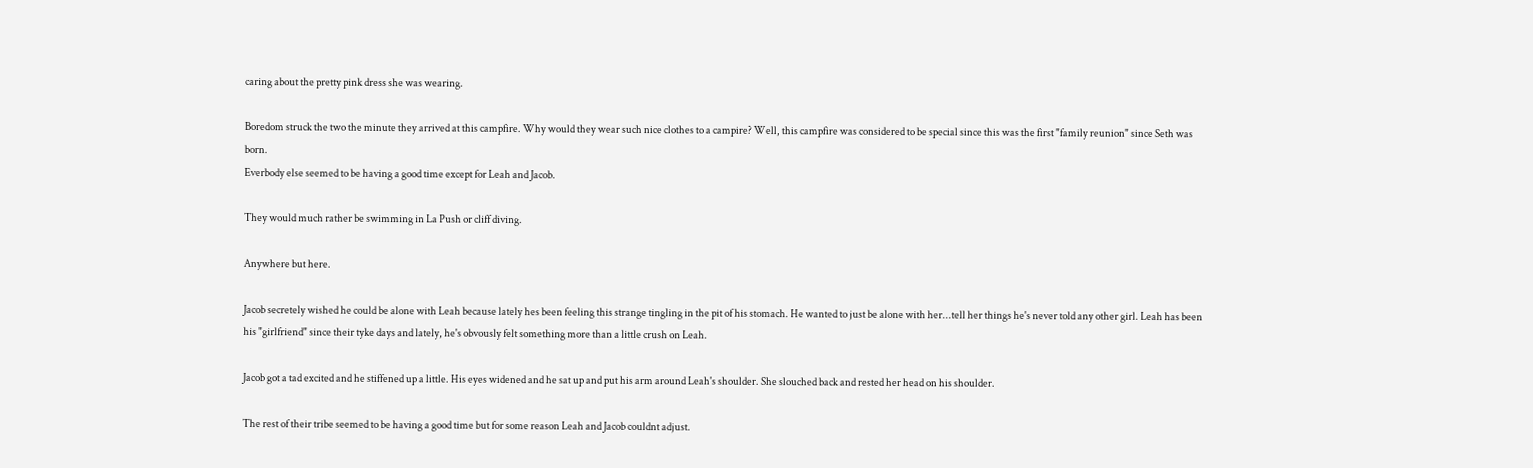caring about the pretty pink dress she was wearing.

Boredom struck the two the minute they arrived at this campfire. Why would they wear such nice clothes to a campire? Well, this campfire was considered to be special since this was the first "family reunion" since Seth was born.
Everbody else seemed to be having a good time except for Leah and Jacob.

They would much rather be swimming in La Push or cliff diving.

Anywhere but here.

Jacob secretely wished he could be alone with Leah because lately hes been feeling this strange tingling in the pit of his stomach. He wanted to just be alone with her...tell her things he's never told any other girl. Leah has been his "girlfriend" since their tyke days and lately, he's obvously felt something more than a little crush on Leah.

Jacob got a tad excited and he stiffened up a little. His eyes widened and he sat up and put his arm around Leah's shoulder. She slouched back and rested her head on his shoulder.

The rest of their tribe seemed to be having a good time but for some reason Leah and Jacob couldnt adjust.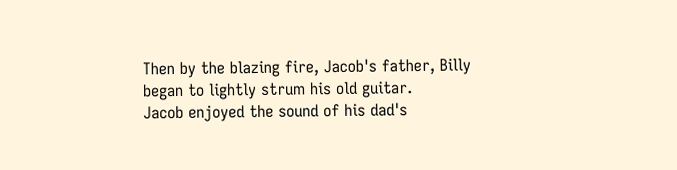Then by the blazing fire, Jacob's father, Billy began to lightly strum his old guitar.
Jacob enjoyed the sound of his dad's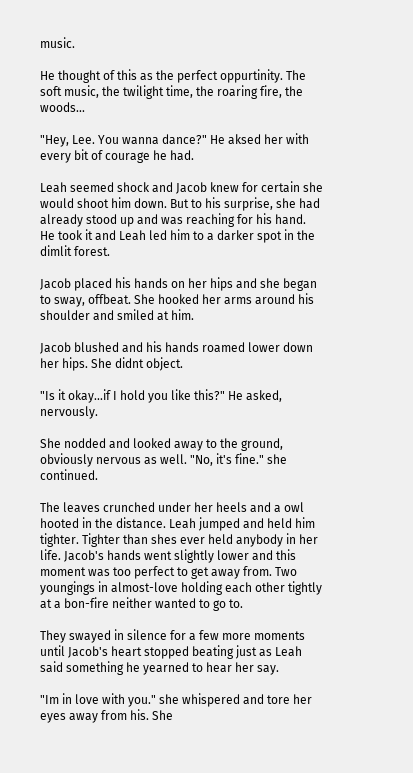music.

He thought of this as the perfect oppurtinity. The soft music, the twilight time, the roaring fire, the woods...

"Hey, Lee. You wanna dance?" He aksed her with every bit of courage he had.

Leah seemed shock and Jacob knew for certain she would shoot him down. But to his surprise, she had already stood up and was reaching for his hand. He took it and Leah led him to a darker spot in the dimlit forest.

Jacob placed his hands on her hips and she began to sway, offbeat. She hooked her arms around his shoulder and smiled at him.

Jacob blushed and his hands roamed lower down her hips. She didnt object.

"Is it okay...if I hold you like this?" He asked, nervously.

She nodded and looked away to the ground, obviously nervous as well. "No, it's fine." she continued.

The leaves crunched under her heels and a owl hooted in the distance. Leah jumped and held him tighter. Tighter than shes ever held anybody in her life. Jacob's hands went slightly lower and this moment was too perfect to get away from. Two youngings in almost-love holding each other tightly at a bon-fire neither wanted to go to.

They swayed in silence for a few more moments until Jacob's heart stopped beating just as Leah said something he yearned to hear her say.

"Im in love with you." she whispered and tore her eyes away from his. She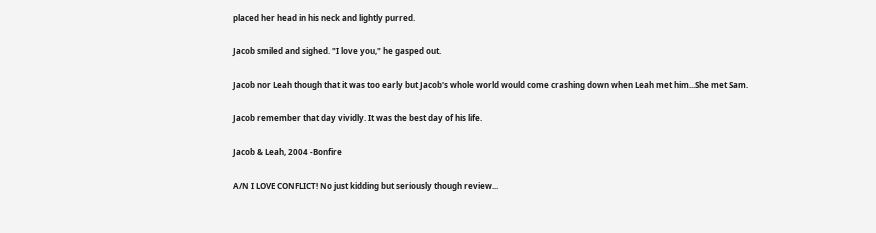placed her head in his neck and lightly purred.

Jacob smiled and sighed. "I love you," he gasped out.

Jacob nor Leah though that it was too early but Jacob's whole world would come crashing down when Leah met him...She met Sam.

Jacob remember that day vividly. It was the best day of his life.

Jacob & Leah, 2004 -Bonfire

A/N I LOVE CONFLICT! No just kidding but seriously though review...